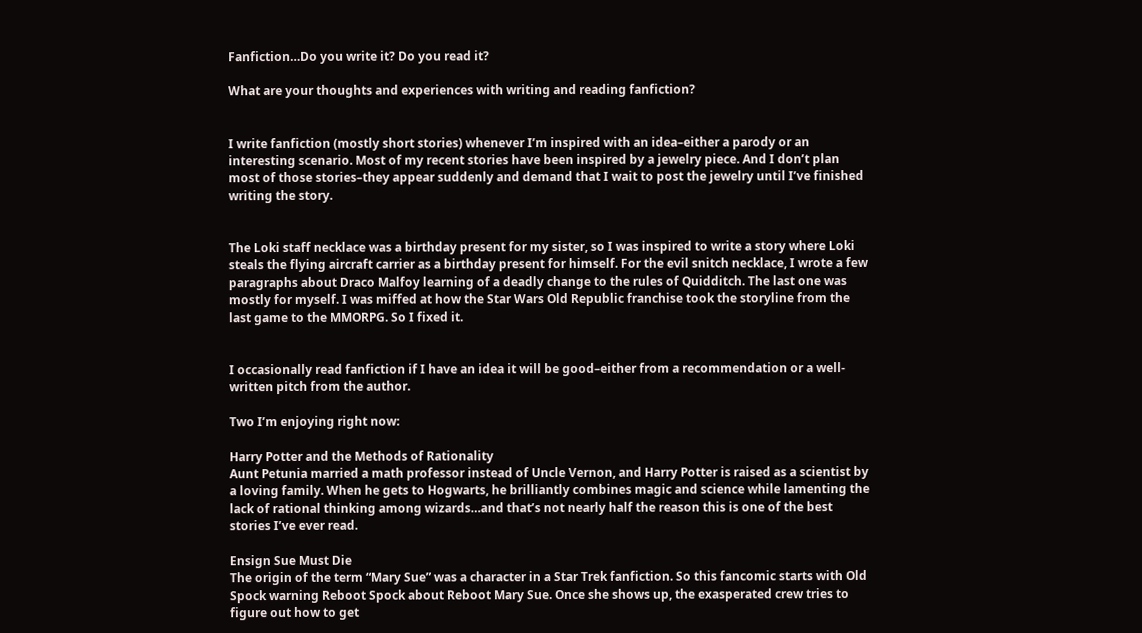Fanfiction…Do you write it? Do you read it?

What are your thoughts and experiences with writing and reading fanfiction?


I write fanfiction (mostly short stories) whenever I’m inspired with an idea–either a parody or an interesting scenario. Most of my recent stories have been inspired by a jewelry piece. And I don’t plan most of those stories–they appear suddenly and demand that I wait to post the jewelry until I’ve finished writing the story.


The Loki staff necklace was a birthday present for my sister, so I was inspired to write a story where Loki steals the flying aircraft carrier as a birthday present for himself. For the evil snitch necklace, I wrote a few paragraphs about Draco Malfoy learning of a deadly change to the rules of Quidditch. The last one was mostly for myself. I was miffed at how the Star Wars Old Republic franchise took the storyline from the last game to the MMORPG. So I fixed it.


I occasionally read fanfiction if I have an idea it will be good–either from a recommendation or a well-written pitch from the author.

Two I’m enjoying right now:

Harry Potter and the Methods of Rationality
Aunt Petunia married a math professor instead of Uncle Vernon, and Harry Potter is raised as a scientist by a loving family. When he gets to Hogwarts, he brilliantly combines magic and science while lamenting the lack of rational thinking among wizards…and that’s not nearly half the reason this is one of the best stories I’ve ever read.

Ensign Sue Must Die
The origin of the term “Mary Sue” was a character in a Star Trek fanfiction. So this fancomic starts with Old Spock warning Reboot Spock about Reboot Mary Sue. Once she shows up, the exasperated crew tries to figure out how to get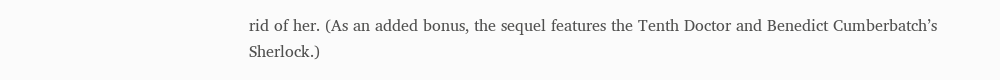rid of her. (As an added bonus, the sequel features the Tenth Doctor and Benedict Cumberbatch’s Sherlock.)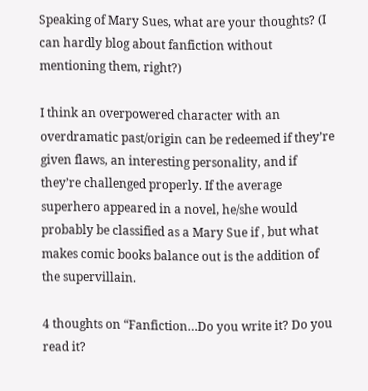Speaking of Mary Sues, what are your thoughts? (I can hardly blog about fanfiction without mentioning them, right?)

I think an overpowered character with an overdramatic past/origin can be redeemed if they’re given flaws, an interesting personality, and if they’re challenged properly. If the average superhero appeared in a novel, he/she would probably be classified as a Mary Sue if , but what makes comic books balance out is the addition of the supervillain.

4 thoughts on “Fanfiction…Do you write it? Do you read it?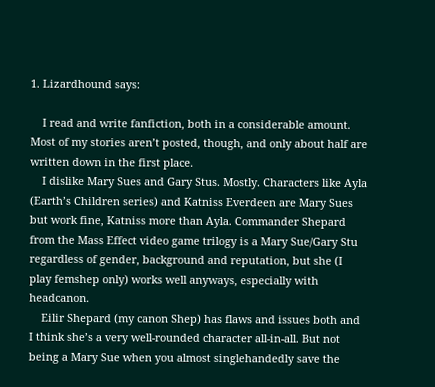1. Lizardhound says:

    I read and write fanfiction, both in a considerable amount. Most of my stories aren’t posted, though, and only about half are written down in the first place.
    I dislike Mary Sues and Gary Stus. Mostly. Characters like Ayla (Earth’s Children series) and Katniss Everdeen are Mary Sues but work fine, Katniss more than Ayla. Commander Shepard from the Mass Effect video game trilogy is a Mary Sue/Gary Stu regardless of gender, background and reputation, but she (I play femshep only) works well anyways, especially with headcanon.
    Eilir Shepard (my canon Shep) has flaws and issues both and I think she’s a very well-rounded character all-in-all. But not being a Mary Sue when you almost singlehandedly save the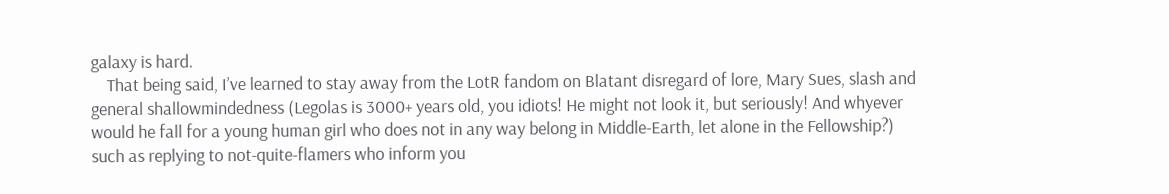galaxy is hard.
    That being said, I’ve learned to stay away from the LotR fandom on Blatant disregard of lore, Mary Sues, slash and general shallowmindedness (Legolas is 3000+ years old, you idiots! He might not look it, but seriously! And whyever would he fall for a young human girl who does not in any way belong in Middle-Earth, let alone in the Fellowship?) such as replying to not-quite-flamers who inform you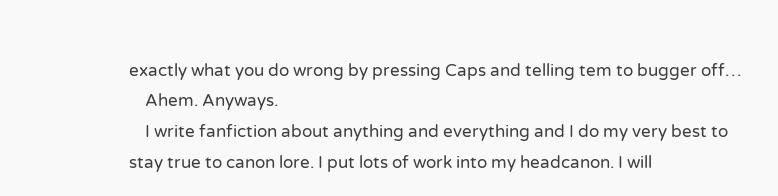exactly what you do wrong by pressing Caps and telling tem to bugger off…
    Ahem. Anyways.
    I write fanfiction about anything and everything and I do my very best to stay true to canon lore. I put lots of work into my headcanon. I will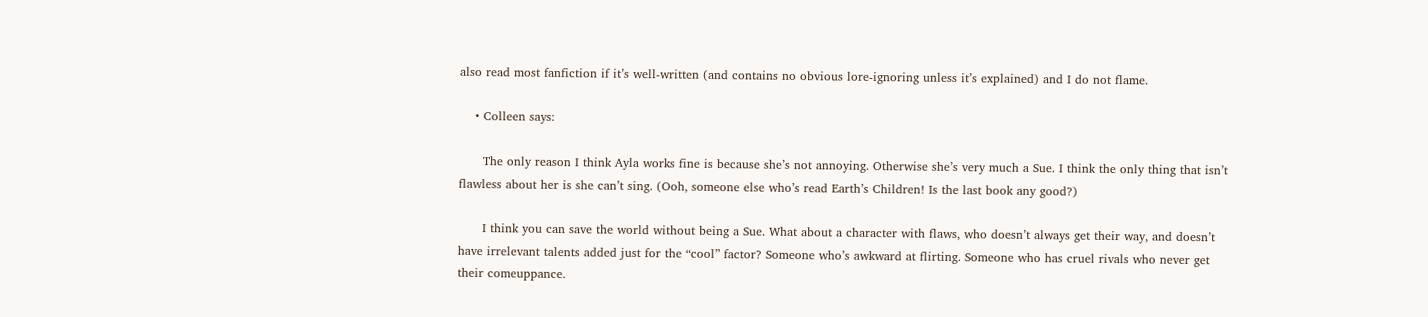also read most fanfiction if it’s well-written (and contains no obvious lore-ignoring unless it’s explained) and I do not flame.

    • Colleen says:

      The only reason I think Ayla works fine is because she’s not annoying. Otherwise she’s very much a Sue. I think the only thing that isn’t flawless about her is she can’t sing. (Ooh, someone else who’s read Earth’s Children! Is the last book any good?)

      I think you can save the world without being a Sue. What about a character with flaws, who doesn’t always get their way, and doesn’t have irrelevant talents added just for the “cool” factor? Someone who’s awkward at flirting. Someone who has cruel rivals who never get their comeuppance.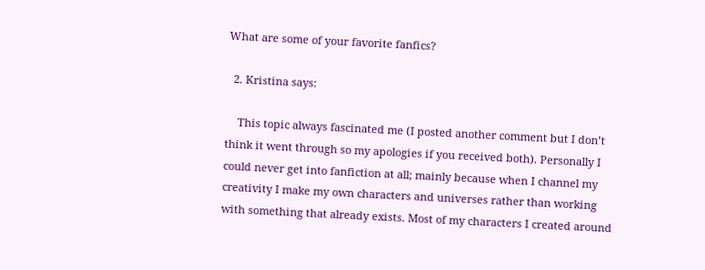What are some of your favorite fanfics?

  2. Kristina says:

    This topic always fascinated me (I posted another comment but I don’t think it went through so my apologies if you received both). Personally I could never get into fanfiction at all; mainly because when I channel my creativity I make my own characters and universes rather than working with something that already exists. Most of my characters I created around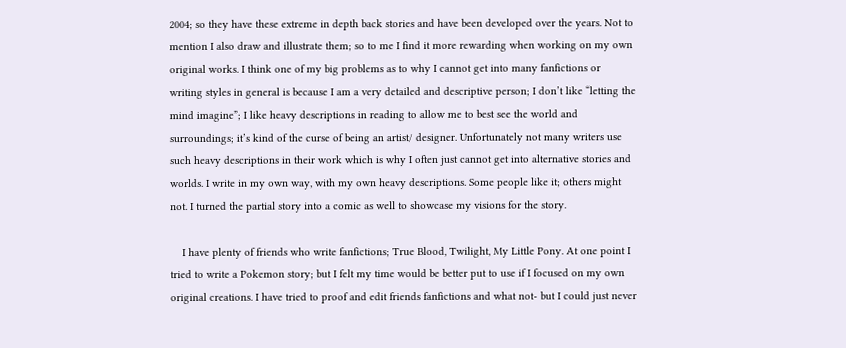2004; so they have these extreme in depth back stories and have been developed over the years. Not to mention I also draw and illustrate them; so to me I find it more rewarding when working on my own original works. I think one of my big problems as to why I cannot get into many fanfictions or writing styles in general is because I am a very detailed and descriptive person; I don’t like “letting the mind imagine”; I like heavy descriptions in reading to allow me to best see the world and surroundings; it’s kind of the curse of being an artist/ designer. Unfortunately not many writers use such heavy descriptions in their work which is why I often just cannot get into alternative stories and worlds. I write in my own way, with my own heavy descriptions. Some people like it; others might not. I turned the partial story into a comic as well to showcase my visions for the story.

    I have plenty of friends who write fanfictions; True Blood, Twilight, My Little Pony. At one point I tried to write a Pokemon story; but I felt my time would be better put to use if I focused on my own original creations. I have tried to proof and edit friends fanfictions and what not- but I could just never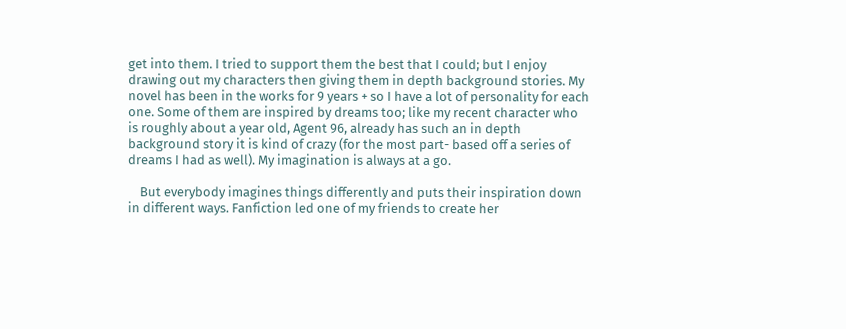get into them. I tried to support them the best that I could; but I enjoy drawing out my characters then giving them in depth background stories. My novel has been in the works for 9 years + so I have a lot of personality for each one. Some of them are inspired by dreams too; like my recent character who is roughly about a year old, Agent 96, already has such an in depth background story it is kind of crazy (for the most part- based off a series of dreams I had as well). My imagination is always at a go.

    But everybody imagines things differently and puts their inspiration down in different ways. Fanfiction led one of my friends to create her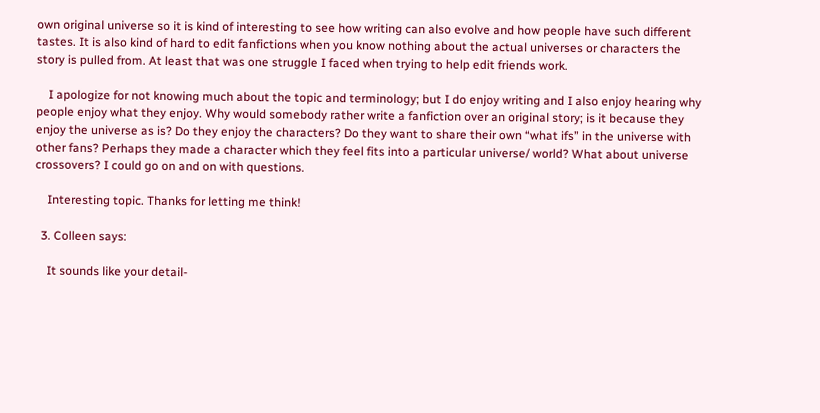own original universe so it is kind of interesting to see how writing can also evolve and how people have such different tastes. It is also kind of hard to edit fanfictions when you know nothing about the actual universes or characters the story is pulled from. At least that was one struggle I faced when trying to help edit friends work.

    I apologize for not knowing much about the topic and terminology; but I do enjoy writing and I also enjoy hearing why people enjoy what they enjoy. Why would somebody rather write a fanfiction over an original story; is it because they enjoy the universe as is? Do they enjoy the characters? Do they want to share their own “what ifs” in the universe with other fans? Perhaps they made a character which they feel fits into a particular universe/ world? What about universe crossovers? I could go on and on with questions.

    Interesting topic. Thanks for letting me think!

  3. Colleen says:

    It sounds like your detail-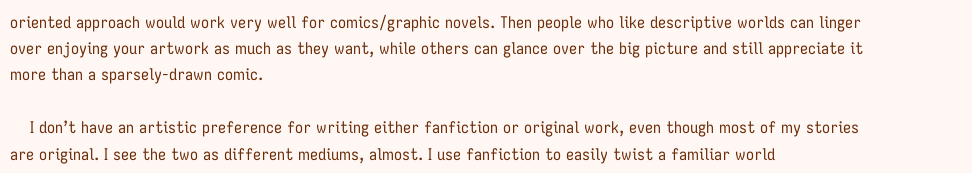oriented approach would work very well for comics/graphic novels. Then people who like descriptive worlds can linger over enjoying your artwork as much as they want, while others can glance over the big picture and still appreciate it more than a sparsely-drawn comic.

    I don’t have an artistic preference for writing either fanfiction or original work, even though most of my stories are original. I see the two as different mediums, almost. I use fanfiction to easily twist a familiar world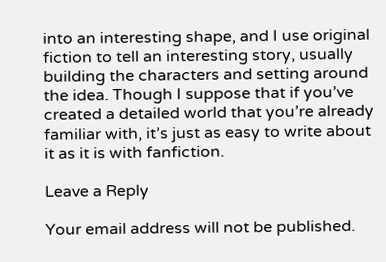into an interesting shape, and I use original fiction to tell an interesting story, usually building the characters and setting around the idea. Though I suppose that if you’ve created a detailed world that you’re already familiar with, it’s just as easy to write about it as it is with fanfiction.

Leave a Reply

Your email address will not be published.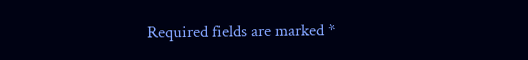Required fields are marked *